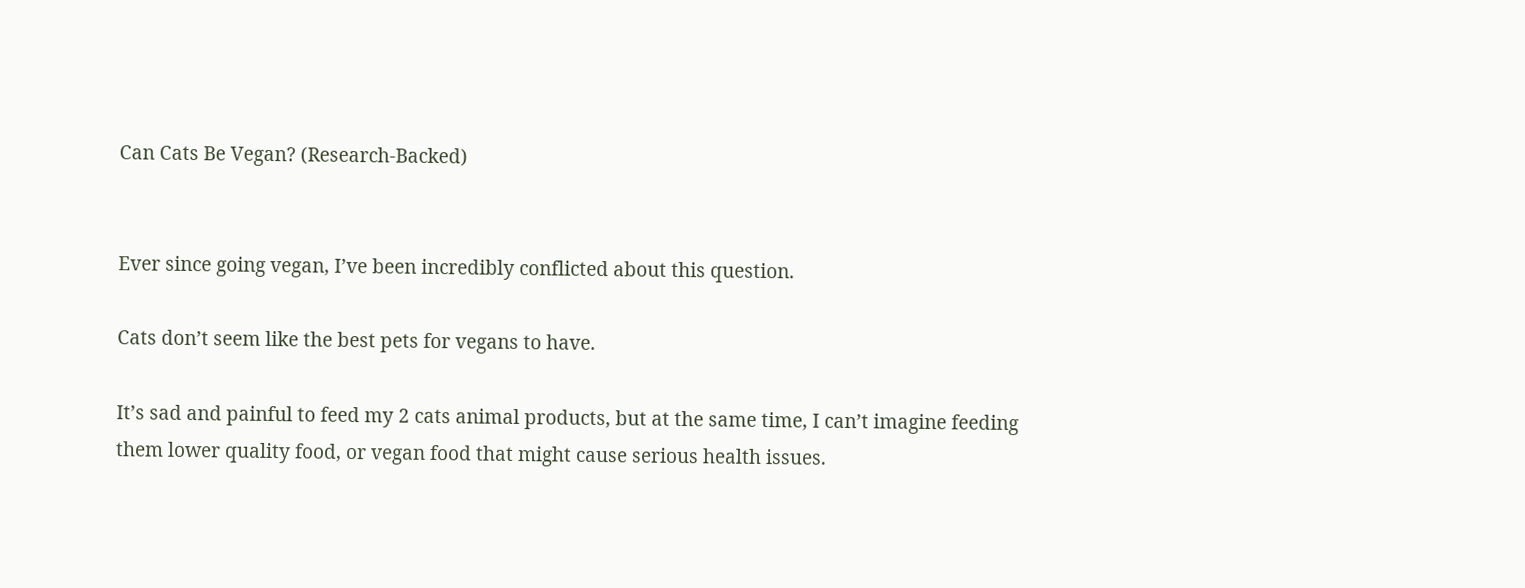Can Cats Be Vegan? (Research-Backed)


Ever since going vegan, I’ve been incredibly conflicted about this question.

Cats don’t seem like the best pets for vegans to have.

It’s sad and painful to feed my 2 cats animal products, but at the same time, I can’t imagine feeding them lower quality food, or vegan food that might cause serious health issues.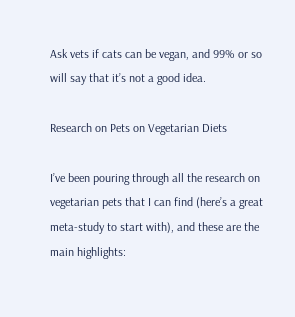Ask vets if cats can be vegan, and 99% or so will say that it’s not a good idea.

Research on Pets on Vegetarian Diets

I’ve been pouring through all the research on vegetarian pets that I can find (here’s a great meta-study to start with), and these are the main highlights: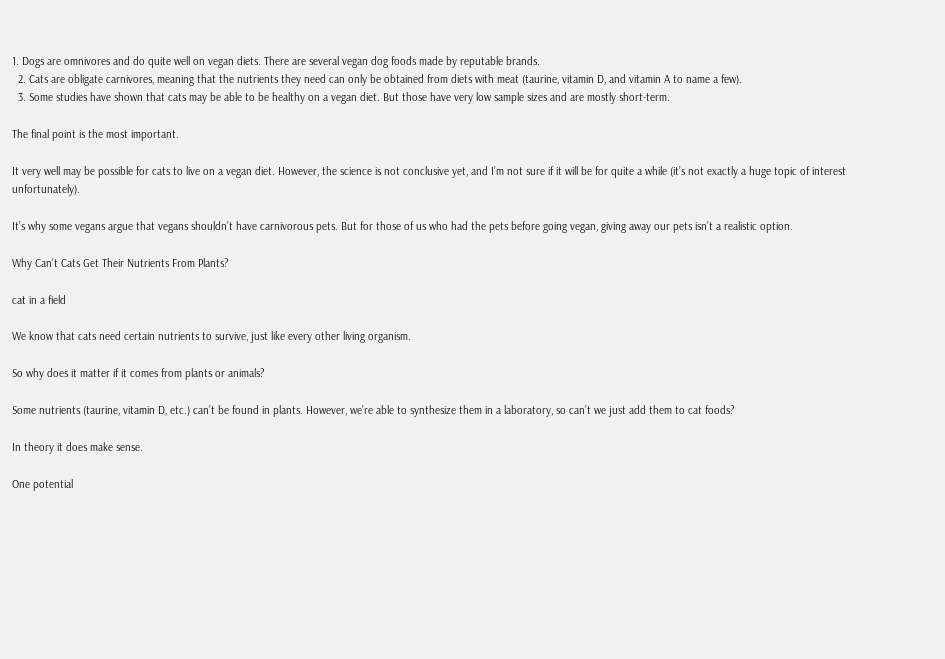1. Dogs are omnivores and do quite well on vegan diets. There are several vegan dog foods made by reputable brands.
  2. Cats are obligate carnivores, meaning that the nutrients they need can only be obtained from diets with meat (taurine, vitamin D, and vitamin A to name a few).
  3. Some studies have shown that cats may be able to be healthy on a vegan diet. But those have very low sample sizes and are mostly short-term.

The final point is the most important.

It very well may be possible for cats to live on a vegan diet. However, the science is not conclusive yet, and I’m not sure if it will be for quite a while (it’s not exactly a huge topic of interest unfortunately).

It’s why some vegans argue that vegans shouldn’t have carnivorous pets. But for those of us who had the pets before going vegan, giving away our pets isn’t a realistic option.

Why Can’t Cats Get Their Nutrients From Plants?

cat in a field

We know that cats need certain nutrients to survive, just like every other living organism.

So why does it matter if it comes from plants or animals?

Some nutrients (taurine, vitamin D, etc.) can’t be found in plants. However, we’re able to synthesize them in a laboratory, so can’t we just add them to cat foods?

In theory it does make sense.

One potential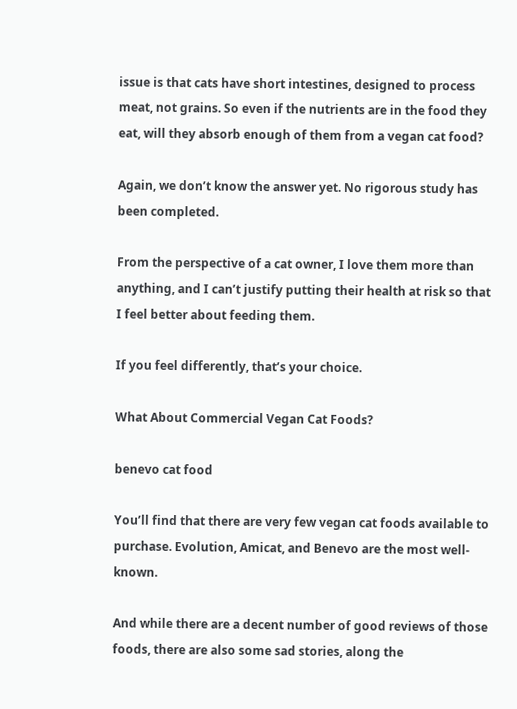issue is that cats have short intestines, designed to process meat, not grains. So even if the nutrients are in the food they eat, will they absorb enough of them from a vegan cat food?

Again, we don’t know the answer yet. No rigorous study has been completed.

From the perspective of a cat owner, I love them more than anything, and I can’t justify putting their health at risk so that I feel better about feeding them.

If you feel differently, that’s your choice.

What About Commercial Vegan Cat Foods?

benevo cat food

You’ll find that there are very few vegan cat foods available to purchase. Evolution, Amicat, and Benevo are the most well-known.

And while there are a decent number of good reviews of those foods, there are also some sad stories, along the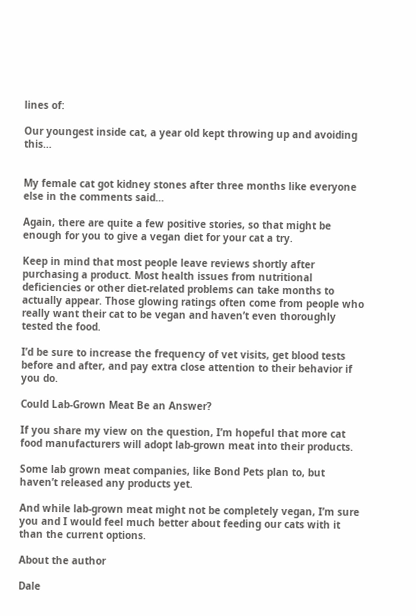lines of:

Our youngest inside cat, a year old kept throwing up and avoiding this…


My female cat got kidney stones after three months like everyone else in the comments said…

Again, there are quite a few positive stories, so that might be enough for you to give a vegan diet for your cat a try.

Keep in mind that most people leave reviews shortly after purchasing a product. Most health issues from nutritional deficiencies or other diet-related problems can take months to actually appear. Those glowing ratings often come from people who really want their cat to be vegan and haven’t even thoroughly tested the food.

I’d be sure to increase the frequency of vet visits, get blood tests before and after, and pay extra close attention to their behavior if you do.

Could Lab-Grown Meat Be an Answer?

If you share my view on the question, I’m hopeful that more cat food manufacturers will adopt lab-grown meat into their products.

Some lab grown meat companies, like Bond Pets plan to, but haven’t released any products yet.

And while lab-grown meat might not be completely vegan, I’m sure you and I would feel much better about feeding our cats with it than the current options.

About the author

Dale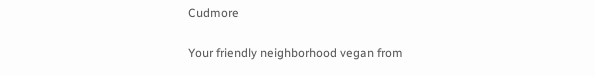Cudmore

Your friendly neighborhood vegan from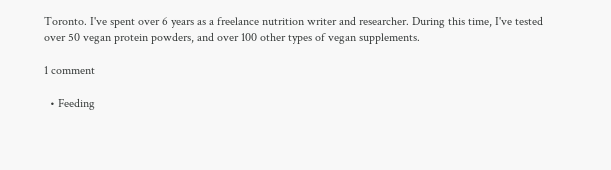Toronto. I've spent over 6 years as a freelance nutrition writer and researcher. During this time, I've tested over 50 vegan protein powders, and over 100 other types of vegan supplements.

1 comment

  • Feeding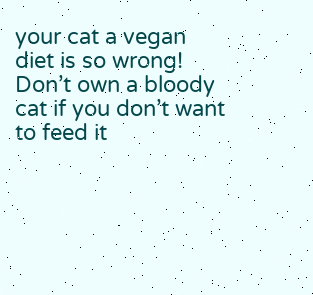your cat a vegan diet is so wrong! Don’t own a bloody cat if you don’t want to feed it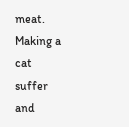meat. Making a cat suffer and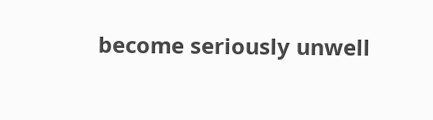become seriously unwell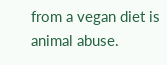from a vegan diet is animal abuse.